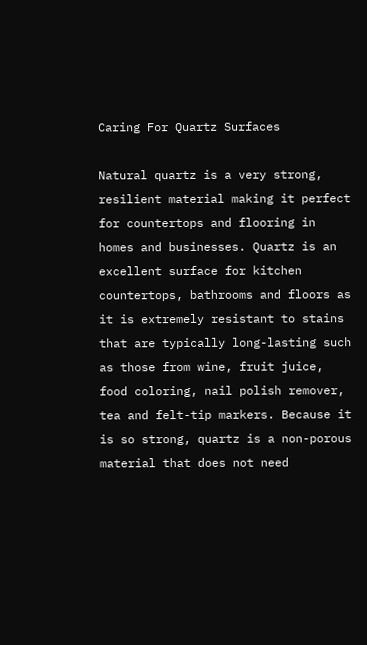Caring For Quartz Surfaces

Natural quartz is a very strong, resilient material making it perfect for countertops and flooring in homes and businesses. Quartz is an excellent surface for kitchen countertops, bathrooms and floors as it is extremely resistant to stains that are typically long-lasting such as those from wine, fruit juice, food coloring, nail polish remover, tea and felt-tip markers. Because it is so strong, quartz is a non-porous material that does not need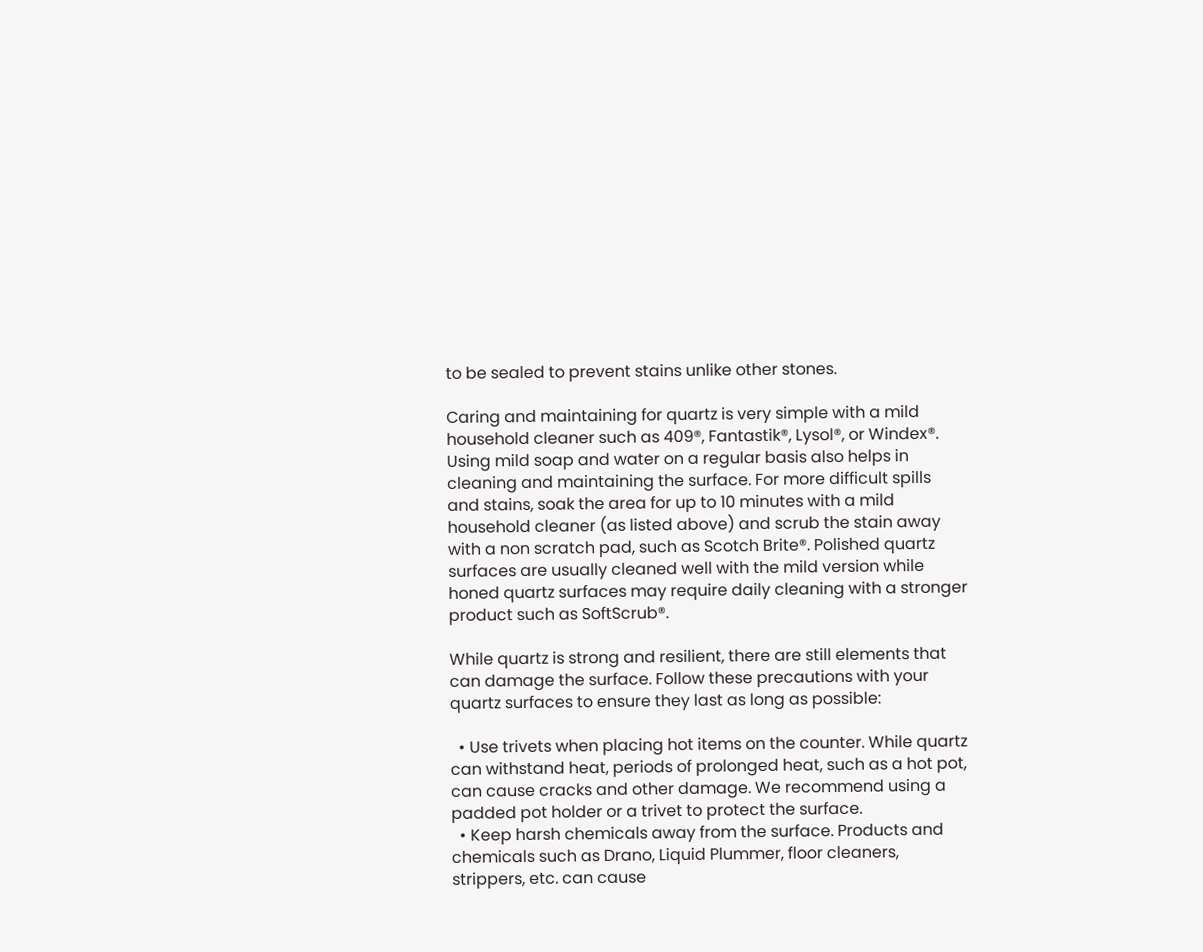to be sealed to prevent stains unlike other stones.

Caring and maintaining for quartz is very simple with a mild household cleaner such as 409®, Fantastik®, Lysol®, or Windex®. Using mild soap and water on a regular basis also helps in cleaning and maintaining the surface. For more difficult spills and stains, soak the area for up to 10 minutes with a mild household cleaner (as listed above) and scrub the stain away with a non scratch pad, such as Scotch Brite®. Polished quartz surfaces are usually cleaned well with the mild version while honed quartz surfaces may require daily cleaning with a stronger product such as SoftScrub®.

While quartz is strong and resilient, there are still elements that can damage the surface. Follow these precautions with your quartz surfaces to ensure they last as long as possible:

  • Use trivets when placing hot items on the counter. While quartz can withstand heat, periods of prolonged heat, such as a hot pot, can cause cracks and other damage. We recommend using a padded pot holder or a trivet to protect the surface.
  • Keep harsh chemicals away from the surface. Products and chemicals such as Drano, Liquid Plummer, floor cleaners, strippers, etc. can cause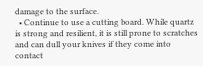damage to the surface.
  • Continue to use a cutting board. While quartz is strong and resilient, it is still prone to scratches and can dull your knives if they come into contact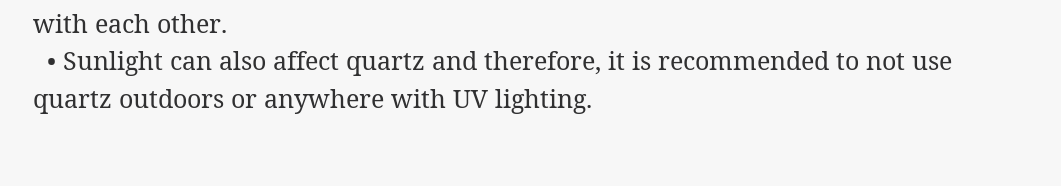with each other.
  • Sunlight can also affect quartz and therefore, it is recommended to not use quartz outdoors or anywhere with UV lighting.